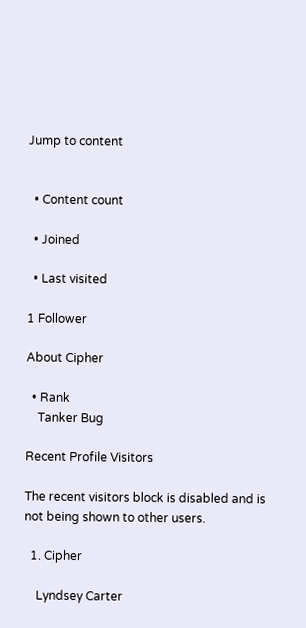Jump to content


  • Content count

  • Joined

  • Last visited

1 Follower

About Cipher

  • Rank
    Tanker Bug

Recent Profile Visitors

The recent visitors block is disabled and is not being shown to other users.

  1. Cipher

    Lyndsey Carter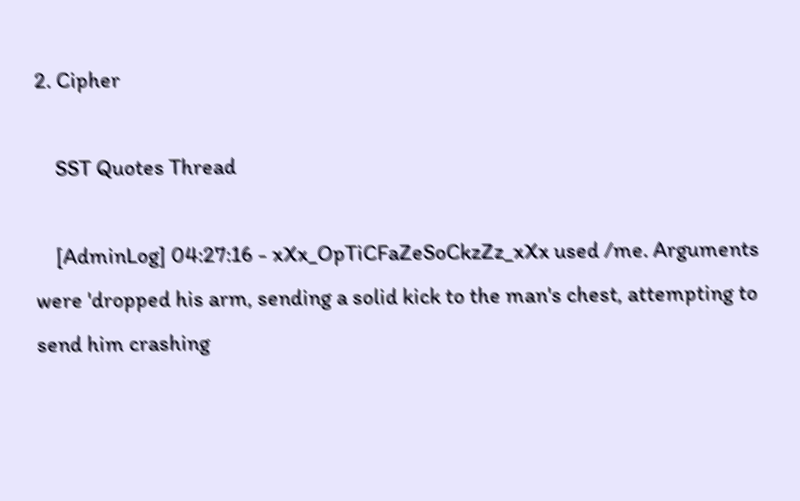2. Cipher

    SST Quotes Thread

    [AdminLog] 04:27:16 - xXx_OpTiCFaZeSoCkzZz_xXx used /me. Arguments were 'dropped his arm, sending a solid kick to the man's chest, attempting to send him crashing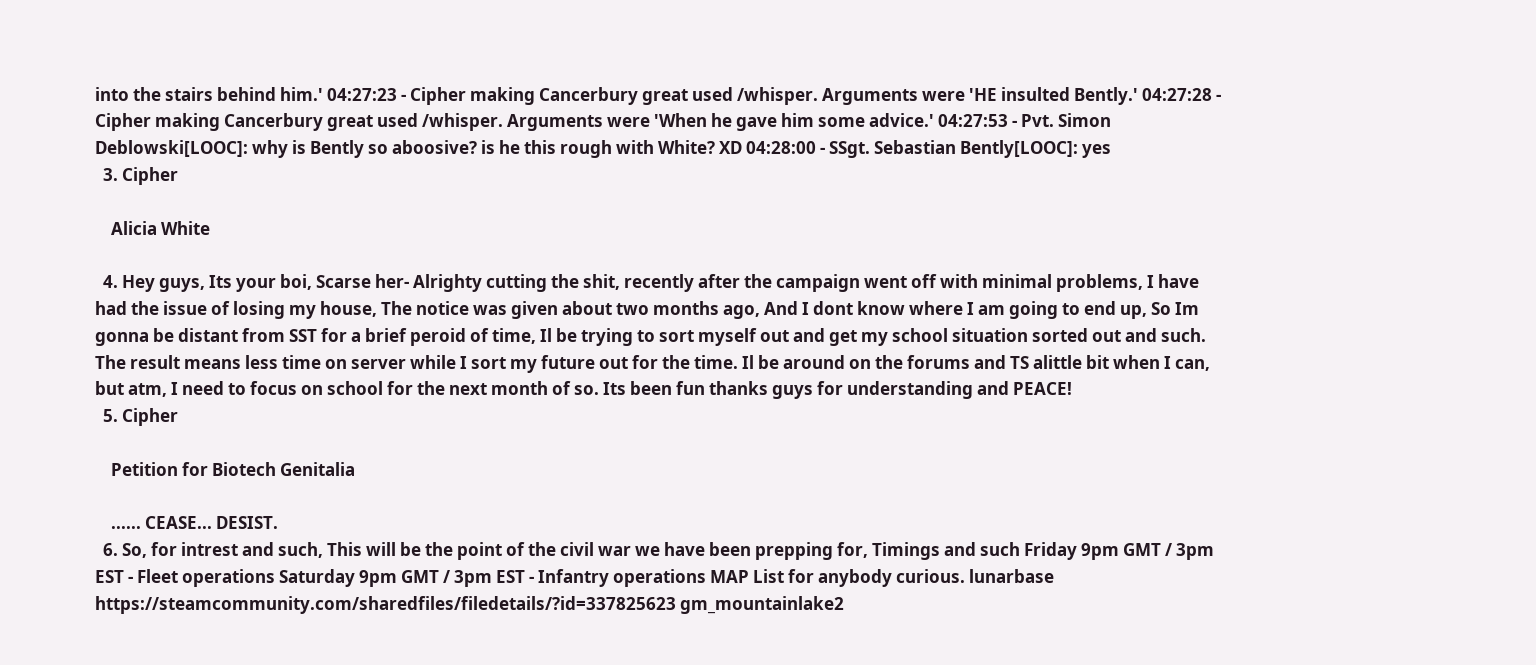into the stairs behind him.' 04:27:23 - Cipher making Cancerbury great used /whisper. Arguments were 'HE insulted Bently.' 04:27:28 - Cipher making Cancerbury great used /whisper. Arguments were 'When he gave him some advice.' 04:27:53 - Pvt. Simon Deblowski[LOOC]: why is Bently so aboosive? is he this rough with White? XD 04:28:00 - SSgt. Sebastian Bently[LOOC]: yes
  3. Cipher

    Alicia White

  4. Hey guys, Its your boi, Scarse her- Alrighty cutting the shit, recently after the campaign went off with minimal problems, I have had the issue of losing my house, The notice was given about two months ago, And I dont know where I am going to end up, So Im gonna be distant from SST for a brief peroid of time, Il be trying to sort myself out and get my school situation sorted out and such. The result means less time on server while I sort my future out for the time. Il be around on the forums and TS alittle bit when I can, but atm, I need to focus on school for the next month of so. Its been fun thanks guys for understanding and PEACE!
  5. Cipher

    Petition for Biotech Genitalia

    ...... CEASE... DESIST.
  6. So, for intrest and such, This will be the point of the civil war we have been prepping for, Timings and such Friday 9pm GMT / 3pm EST - Fleet operations Saturday 9pm GMT / 3pm EST - Infantry operations MAP List for anybody curious. lunarbase https://steamcommunity.com/sharedfiles/filedetails/?id=337825623 gm_mountainlake2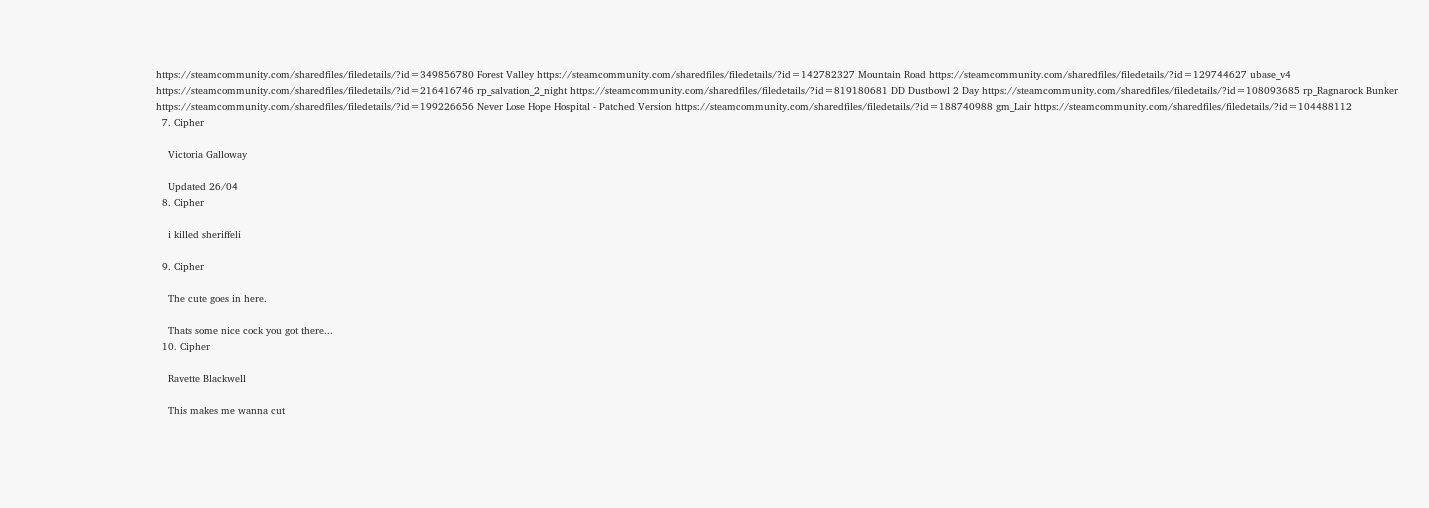https://steamcommunity.com/sharedfiles/filedetails/?id=349856780 Forest Valley https://steamcommunity.com/sharedfiles/filedetails/?id=142782327 Mountain Road https://steamcommunity.com/sharedfiles/filedetails/?id=129744627 ubase_v4 https://steamcommunity.com/sharedfiles/filedetails/?id=216416746 rp_salvation_2_night https://steamcommunity.com/sharedfiles/filedetails/?id=819180681 DD Dustbowl 2 Day https://steamcommunity.com/sharedfiles/filedetails/?id=108093685 rp_Ragnarock Bunker https://steamcommunity.com/sharedfiles/filedetails/?id=199226656 Never Lose Hope Hospital - Patched Version https://steamcommunity.com/sharedfiles/filedetails/?id=188740988 gm_Lair https://steamcommunity.com/sharedfiles/filedetails/?id=104488112
  7. Cipher

    Victoria Galloway

    Updated 26/04
  8. Cipher

    i killed sheriffeli

  9. Cipher

    The cute goes in here.

    Thats some nice cock you got there...
  10. Cipher

    Ravette Blackwell

    This makes me wanna cut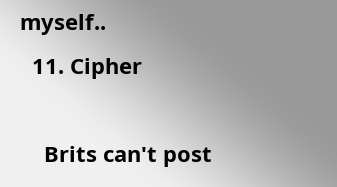myself..
  11. Cipher

    Brits can't post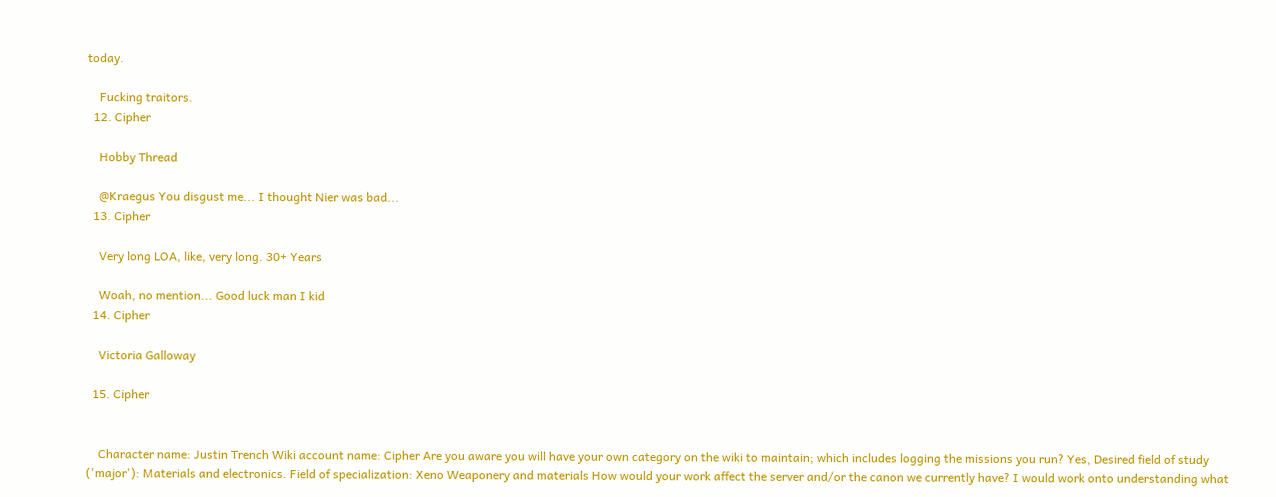today.

    Fucking traitors.
  12. Cipher

    Hobby Thread

    @Kraegus You disgust me... I thought Nier was bad...
  13. Cipher

    Very long LOA, like, very long. 30+ Years

    Woah, no mention... Good luck man I kid
  14. Cipher

    Victoria Galloway

  15. Cipher


    Character name: Justin Trench Wiki account name: Cipher Are you aware you will have your own category on the wiki to maintain; which includes logging the missions you run? Yes, Desired field of study ('major'): Materials and electronics. Field of specialization: Xeno Weaponery and materials How would your work affect the server and/or the canon we currently have? I would work onto understanding what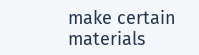make certain materials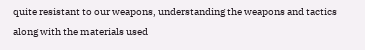quite resistant to our weapons, understanding the weapons and tactics along with the materials used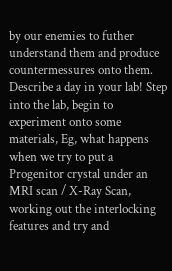by our enemies to futher understand them and produce countermessures onto them. Describe a day in your lab! Step into the lab, begin to experiment onto some materials, Eg, what happens when we try to put a Progenitor crystal under an MRI scan / X-Ray Scan, working out the interlocking features and try and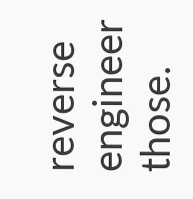reverse engineer those.